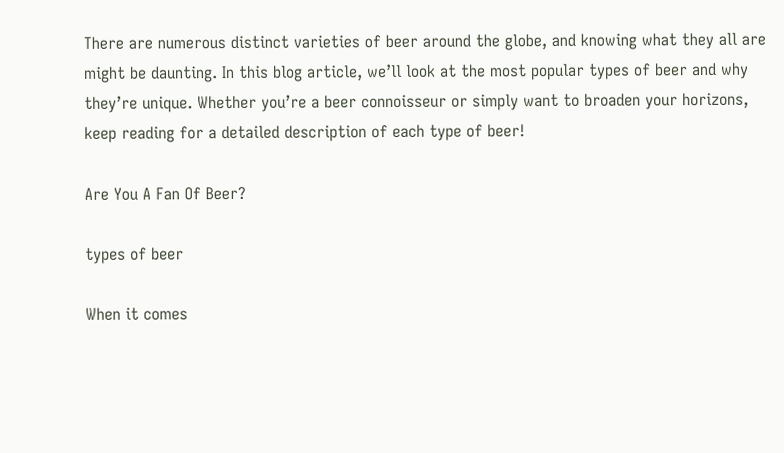There are numerous distinct varieties of beer around the globe, and knowing what they all are might be daunting. In this blog article, we’ll look at the most popular types of beer and why they’re unique. Whether you’re a beer connoisseur or simply want to broaden your horizons, keep reading for a detailed description of each type of beer!

Are You A Fan Of Beer?

types of beer

When it comes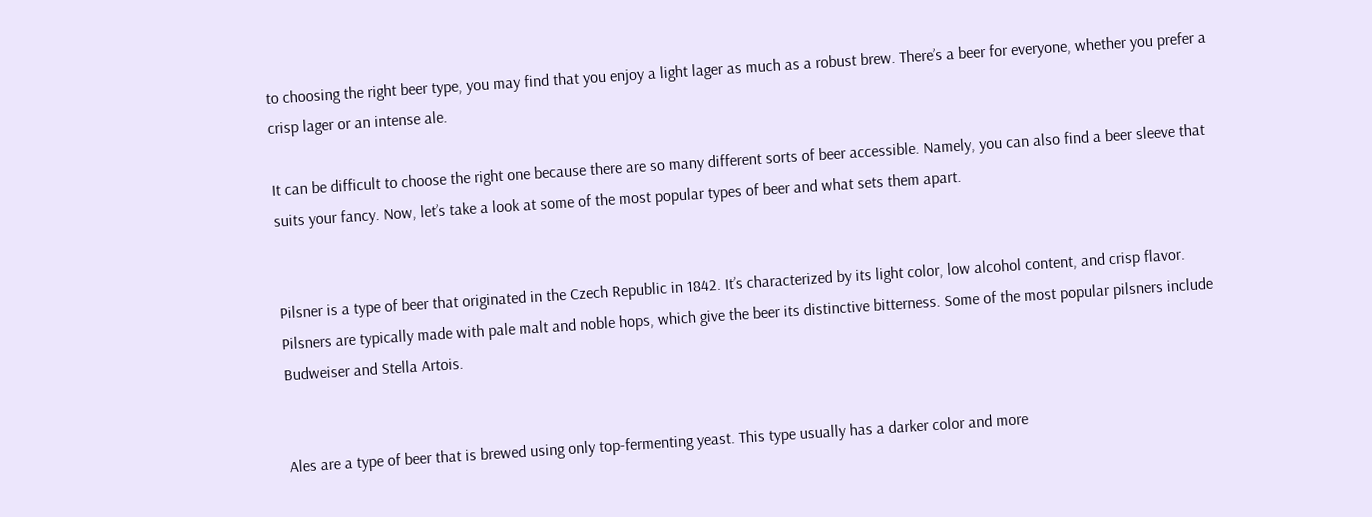to choosing the right beer type, you may find that you enjoy a light lager as much as a robust brew. There’s a beer for everyone, whether you prefer a crisp lager or an intense ale.

It can be difficult to choose the right one because there are so many different sorts of beer accessible. Namely, you can also find a beer sleeve that suits your fancy. Now, let’s take a look at some of the most popular types of beer and what sets them apart.


Pilsner is a type of beer that originated in the Czech Republic in 1842. It’s characterized by its light color, low alcohol content, and crisp flavor. Pilsners are typically made with pale malt and noble hops, which give the beer its distinctive bitterness. Some of the most popular pilsners include Budweiser and Stella Artois.


Ales are a type of beer that is brewed using only top-fermenting yeast. This type usually has a darker color and more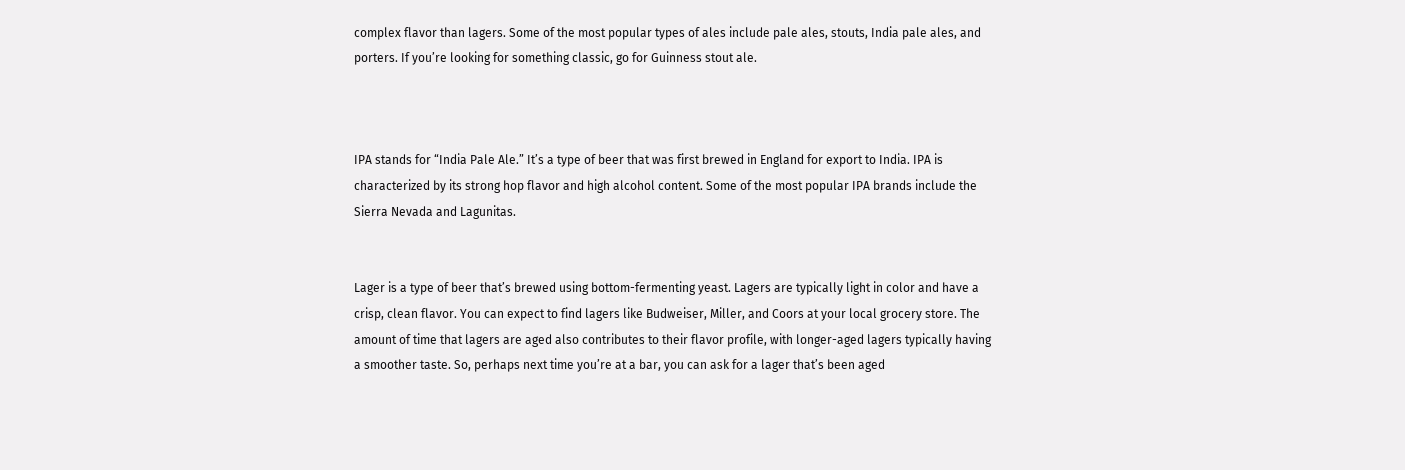complex flavor than lagers. Some of the most popular types of ales include pale ales, stouts, India pale ales, and porters. If you’re looking for something classic, go for Guinness stout ale.



IPA stands for “India Pale Ale.” It’s a type of beer that was first brewed in England for export to India. IPA is characterized by its strong hop flavor and high alcohol content. Some of the most popular IPA brands include the Sierra Nevada and Lagunitas.


Lager is a type of beer that’s brewed using bottom-fermenting yeast. Lagers are typically light in color and have a crisp, clean flavor. You can expect to find lagers like Budweiser, Miller, and Coors at your local grocery store. The amount of time that lagers are aged also contributes to their flavor profile, with longer-aged lagers typically having a smoother taste. So, perhaps next time you’re at a bar, you can ask for a lager that’s been aged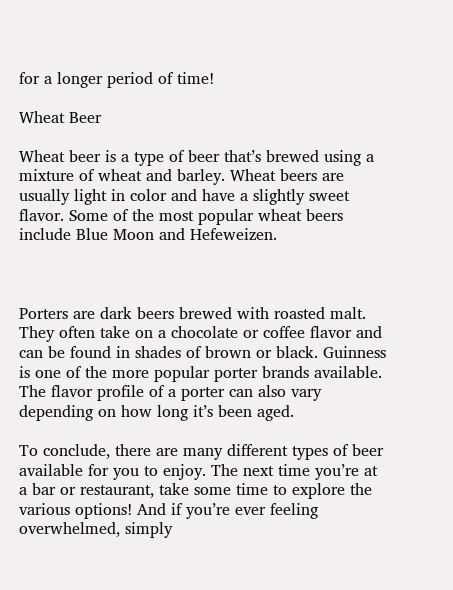for a longer period of time!

Wheat Beer

Wheat beer is a type of beer that’s brewed using a mixture of wheat and barley. Wheat beers are usually light in color and have a slightly sweet flavor. Some of the most popular wheat beers include Blue Moon and Hefeweizen.



Porters are dark beers brewed with roasted malt. They often take on a chocolate or coffee flavor and can be found in shades of brown or black. Guinness is one of the more popular porter brands available. The flavor profile of a porter can also vary depending on how long it’s been aged.

To conclude, there are many different types of beer available for you to enjoy. The next time you’re at a bar or restaurant, take some time to explore the various options! And if you’re ever feeling overwhelmed, simply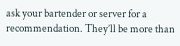ask your bartender or server for a recommendation. They’ll be more than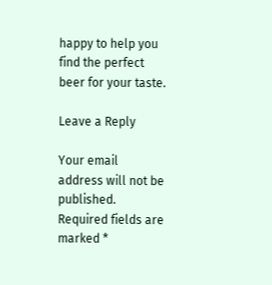happy to help you find the perfect beer for your taste.

Leave a Reply

Your email address will not be published. Required fields are marked *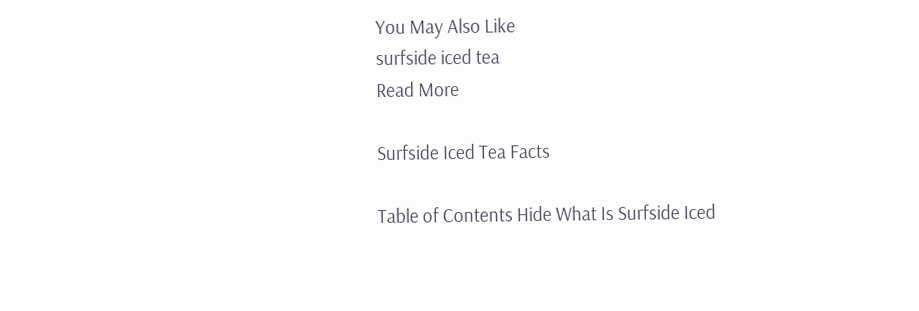You May Also Like
surfside iced tea
Read More

Surfside Iced Tea Facts

Table of Contents Hide What Is Surfside Iced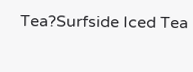Tea?Surfside Iced Tea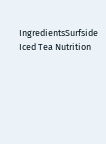IngredientsSurfside Iced Tea Nutrition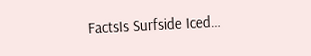FactsIs Surfside Iced…